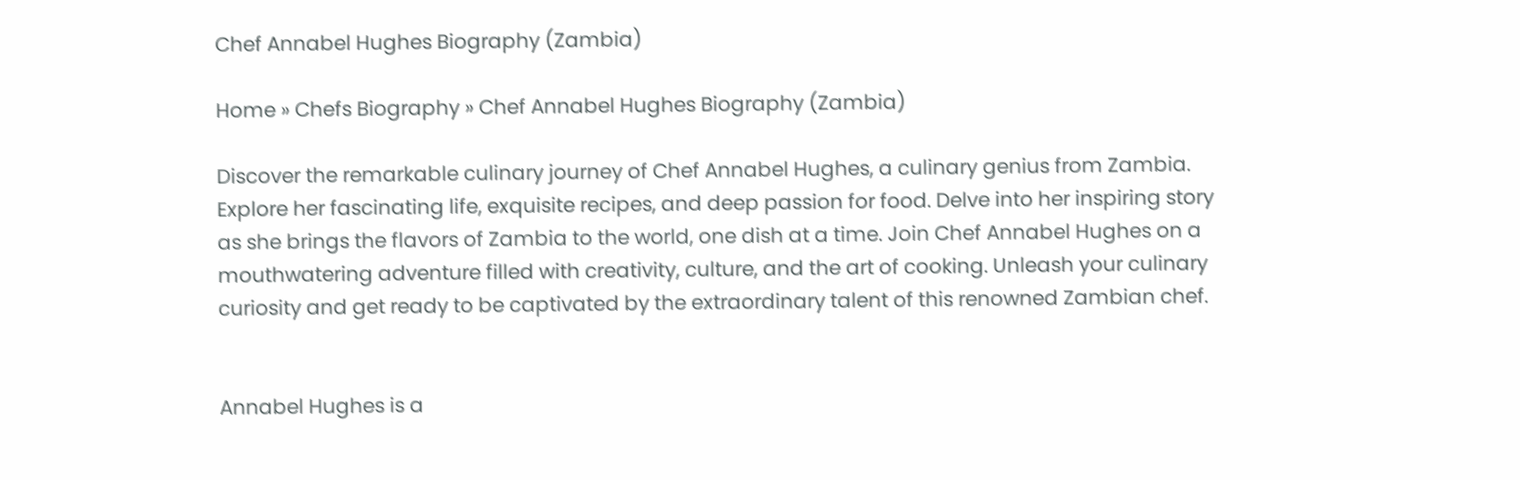Chef Annabel Hughes Biography (Zambia)

Home » Chefs Biography » Chef Annabel Hughes Biography (Zambia)

Discover the remarkable culinary journey of Chef Annabel Hughes, a culinary genius from Zambia. Explore her fascinating life, exquisite recipes, and deep passion for food. Delve into her inspiring story as she brings the flavors of Zambia to the world, one dish at a time. Join Chef Annabel Hughes on a mouthwatering adventure filled with creativity, culture, and the art of cooking. Unleash your culinary curiosity and get ready to be captivated by the extraordinary talent of this renowned Zambian chef.


Annabel Hughes is a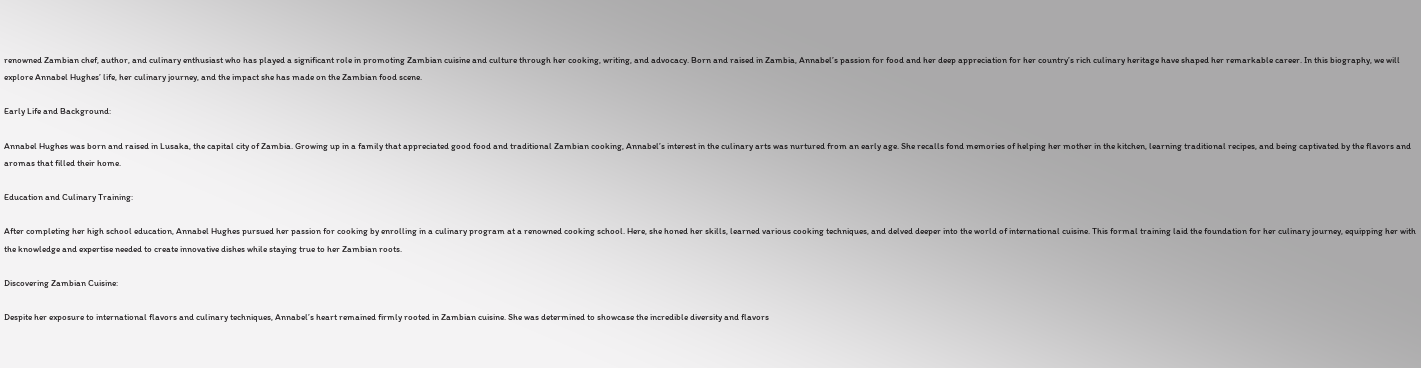renowned Zambian chef, author, and culinary enthusiast who has played a significant role in promoting Zambian cuisine and culture through her cooking, writing, and advocacy. Born and raised in Zambia, Annabel’s passion for food and her deep appreciation for her country’s rich culinary heritage have shaped her remarkable career. In this biography, we will explore Annabel Hughes’ life, her culinary journey, and the impact she has made on the Zambian food scene.

Early Life and Background:

Annabel Hughes was born and raised in Lusaka, the capital city of Zambia. Growing up in a family that appreciated good food and traditional Zambian cooking, Annabel’s interest in the culinary arts was nurtured from an early age. She recalls fond memories of helping her mother in the kitchen, learning traditional recipes, and being captivated by the flavors and aromas that filled their home.

Education and Culinary Training:

After completing her high school education, Annabel Hughes pursued her passion for cooking by enrolling in a culinary program at a renowned cooking school. Here, she honed her skills, learned various cooking techniques, and delved deeper into the world of international cuisine. This formal training laid the foundation for her culinary journey, equipping her with the knowledge and expertise needed to create innovative dishes while staying true to her Zambian roots.

Discovering Zambian Cuisine:

Despite her exposure to international flavors and culinary techniques, Annabel’s heart remained firmly rooted in Zambian cuisine. She was determined to showcase the incredible diversity and flavors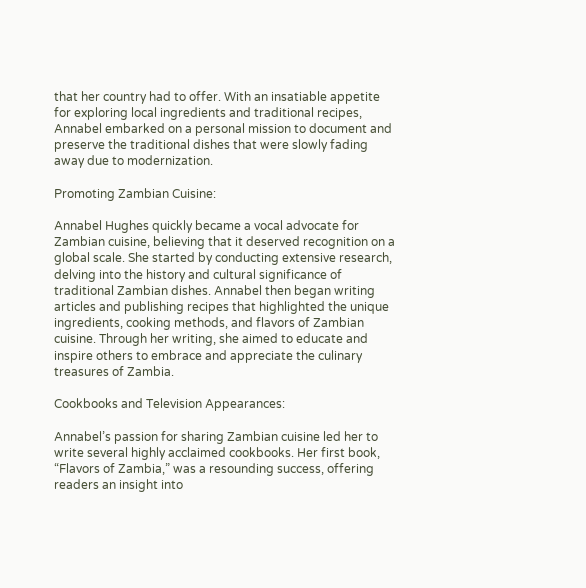that her country had to offer. With an insatiable appetite for exploring local ingredients and traditional recipes, Annabel embarked on a personal mission to document and preserve the traditional dishes that were slowly fading away due to modernization.

Promoting Zambian Cuisine:

Annabel Hughes quickly became a vocal advocate for Zambian cuisine, believing that it deserved recognition on a global scale. She started by conducting extensive research, delving into the history and cultural significance of traditional Zambian dishes. Annabel then began writing articles and publishing recipes that highlighted the unique ingredients, cooking methods, and flavors of Zambian cuisine. Through her writing, she aimed to educate and inspire others to embrace and appreciate the culinary treasures of Zambia.

Cookbooks and Television Appearances:

Annabel’s passion for sharing Zambian cuisine led her to write several highly acclaimed cookbooks. Her first book, “Flavors of Zambia,” was a resounding success, offering readers an insight into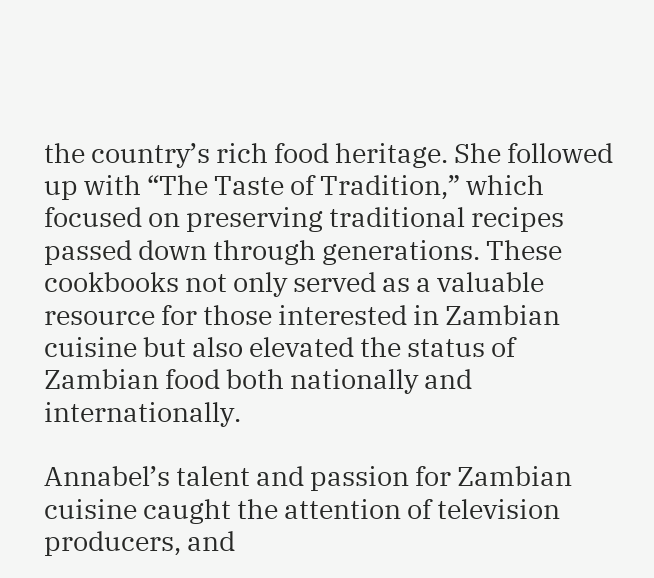the country’s rich food heritage. She followed up with “The Taste of Tradition,” which focused on preserving traditional recipes passed down through generations. These cookbooks not only served as a valuable resource for those interested in Zambian cuisine but also elevated the status of Zambian food both nationally and internationally.

Annabel’s talent and passion for Zambian cuisine caught the attention of television producers, and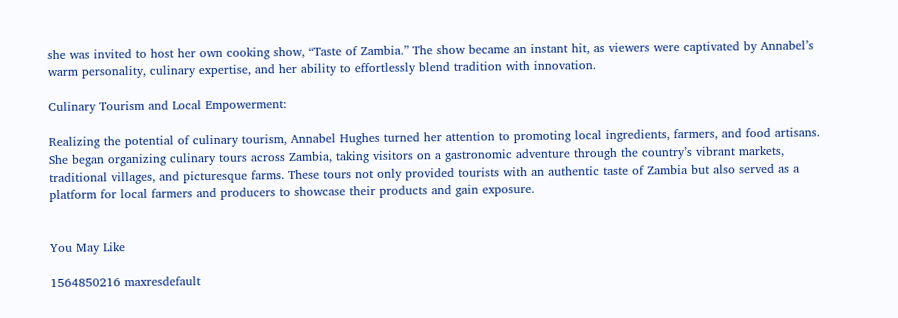she was invited to host her own cooking show, “Taste of Zambia.” The show became an instant hit, as viewers were captivated by Annabel’s warm personality, culinary expertise, and her ability to effortlessly blend tradition with innovation.

Culinary Tourism and Local Empowerment:

Realizing the potential of culinary tourism, Annabel Hughes turned her attention to promoting local ingredients, farmers, and food artisans. She began organizing culinary tours across Zambia, taking visitors on a gastronomic adventure through the country’s vibrant markets, traditional villages, and picturesque farms. These tours not only provided tourists with an authentic taste of Zambia but also served as a platform for local farmers and producers to showcase their products and gain exposure.


You May Like

1564850216 maxresdefault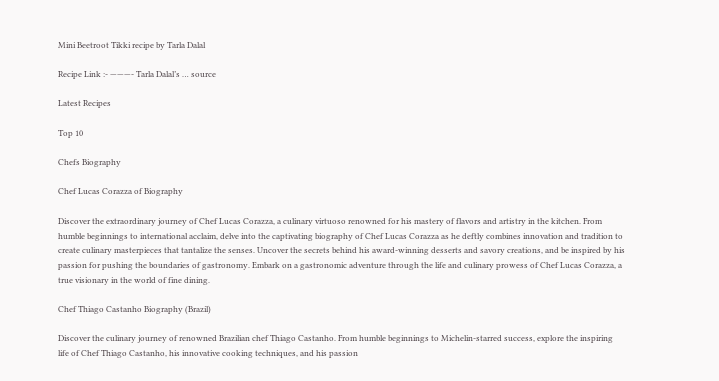Mini Beetroot Tikki recipe by Tarla Dalal

Recipe Link :- ———- Tarla Dalal’s … source

Latest Recipes

Top 10

Chefs Biography

Chef Lucas Corazza of Biography

Discover the extraordinary journey of Chef Lucas Corazza, a culinary virtuoso renowned for his mastery of flavors and artistry in the kitchen. From humble beginnings to international acclaim, delve into the captivating biography of Chef Lucas Corazza as he deftly combines innovation and tradition to create culinary masterpieces that tantalize the senses. Uncover the secrets behind his award-winning desserts and savory creations, and be inspired by his passion for pushing the boundaries of gastronomy. Embark on a gastronomic adventure through the life and culinary prowess of Chef Lucas Corazza, a true visionary in the world of fine dining.

Chef Thiago Castanho Biography (Brazil)

Discover the culinary journey of renowned Brazilian chef Thiago Castanho. From humble beginnings to Michelin-starred success, explore the inspiring life of Chef Thiago Castanho, his innovative cooking techniques, and his passion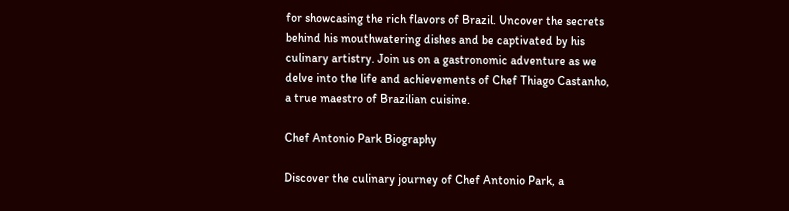for showcasing the rich flavors of Brazil. Uncover the secrets behind his mouthwatering dishes and be captivated by his culinary artistry. Join us on a gastronomic adventure as we delve into the life and achievements of Chef Thiago Castanho, a true maestro of Brazilian cuisine.

Chef Antonio Park Biography

Discover the culinary journey of Chef Antonio Park, a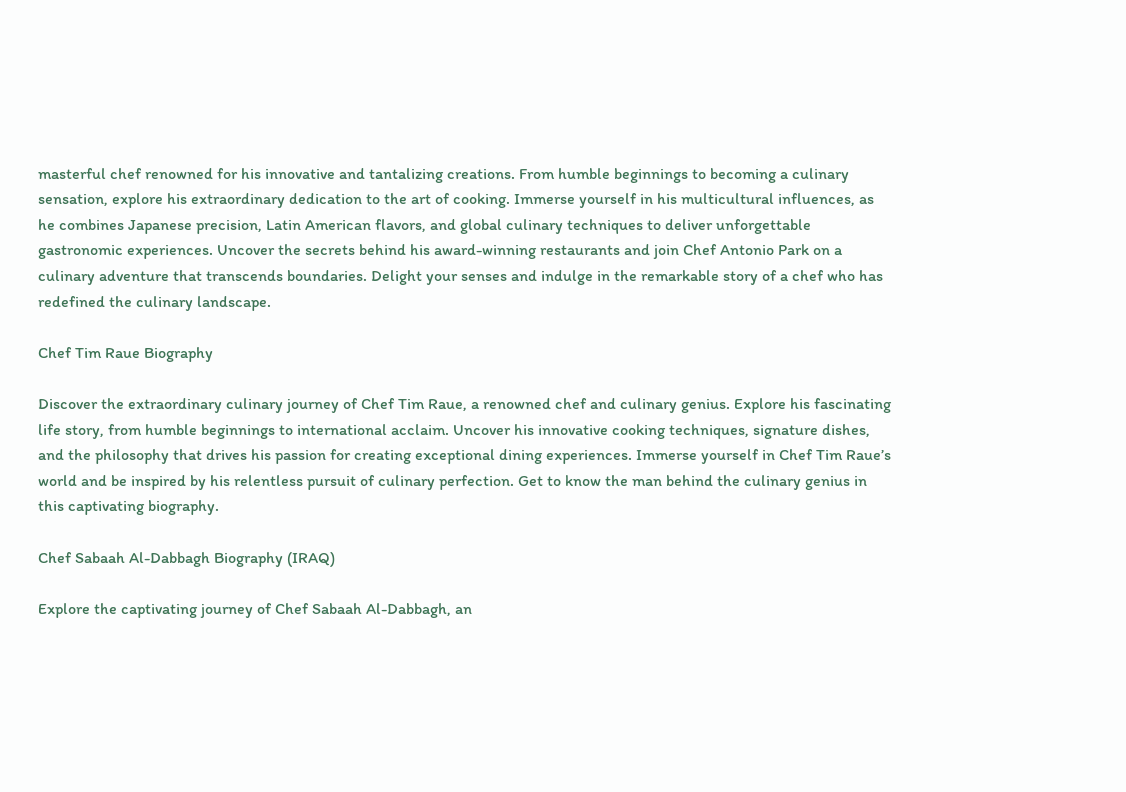masterful chef renowned for his innovative and tantalizing creations. From humble beginnings to becoming a culinary sensation, explore his extraordinary dedication to the art of cooking. Immerse yourself in his multicultural influences, as he combines Japanese precision, Latin American flavors, and global culinary techniques to deliver unforgettable gastronomic experiences. Uncover the secrets behind his award-winning restaurants and join Chef Antonio Park on a culinary adventure that transcends boundaries. Delight your senses and indulge in the remarkable story of a chef who has redefined the culinary landscape.

Chef Tim Raue Biography

Discover the extraordinary culinary journey of Chef Tim Raue, a renowned chef and culinary genius. Explore his fascinating life story, from humble beginnings to international acclaim. Uncover his innovative cooking techniques, signature dishes, and the philosophy that drives his passion for creating exceptional dining experiences. Immerse yourself in Chef Tim Raue’s world and be inspired by his relentless pursuit of culinary perfection. Get to know the man behind the culinary genius in this captivating biography.

Chef Sabaah Al-Dabbagh Biography (IRAQ)

Explore the captivating journey of Chef Sabaah Al-Dabbagh, an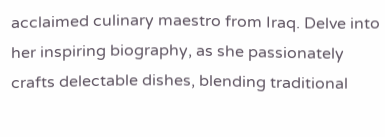acclaimed culinary maestro from Iraq. Delve into her inspiring biography, as she passionately crafts delectable dishes, blending traditional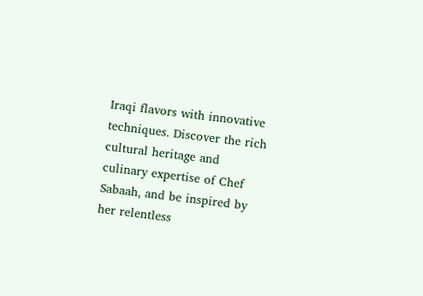Iraqi flavors with innovative techniques. Discover the rich cultural heritage and culinary expertise of Chef Sabaah, and be inspired by her relentless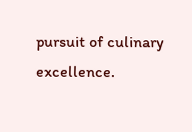pursuit of culinary excellence.